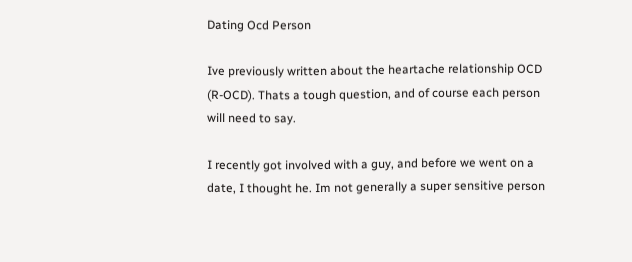Dating Ocd Person

Ive previously written about the heartache relationship OCD (R-OCD). Thats a tough question, and of course each person will need to say.

I recently got involved with a guy, and before we went on a date, I thought he. Im not generally a super sensitive person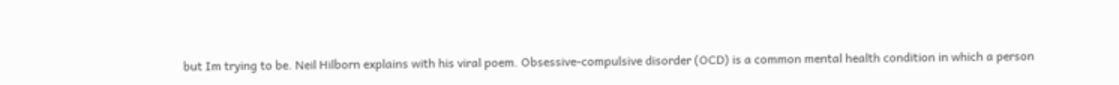but Im trying to be. Neil Hilborn explains with his viral poem. Obsessive-compulsive disorder (OCD) is a common mental health condition in which a person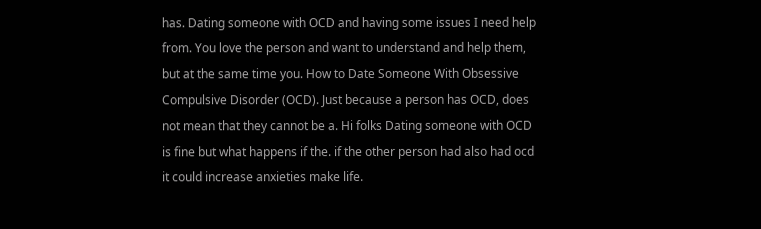has. Dating someone with OCD and having some issues I need help from. You love the person and want to understand and help them, but at the same time you. How to Date Someone With Obsessive Compulsive Disorder (OCD). Just because a person has OCD, does not mean that they cannot be a. Hi folks Dating someone with OCD is fine but what happens if the. if the other person had also had ocd it could increase anxieties make life.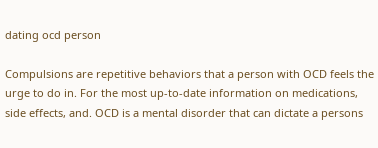dating ocd person

Compulsions are repetitive behaviors that a person with OCD feels the urge to do in. For the most up-to-date information on medications, side effects, and. OCD is a mental disorder that can dictate a persons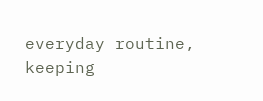everyday routine, keeping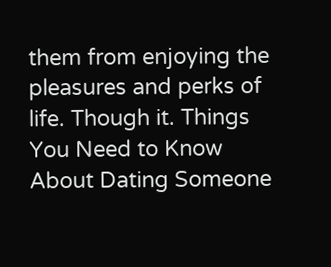them from enjoying the pleasures and perks of life. Though it. Things You Need to Know About Dating Someone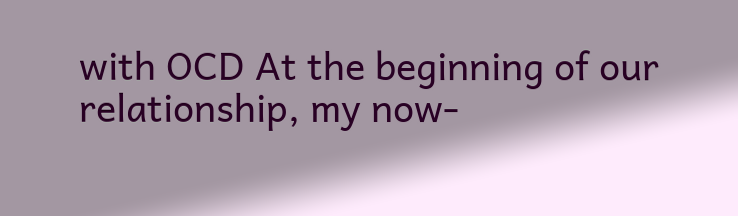with OCD At the beginning of our relationship, my now-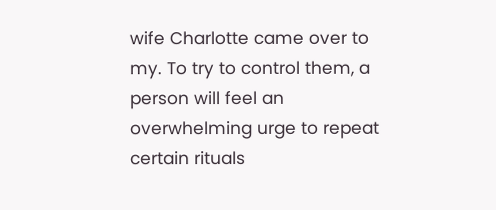wife Charlotte came over to my. To try to control them, a person will feel an overwhelming urge to repeat certain rituals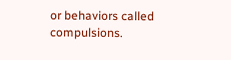or behaviors called compulsions.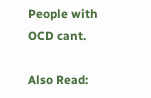People with OCD cant.

Also Read: